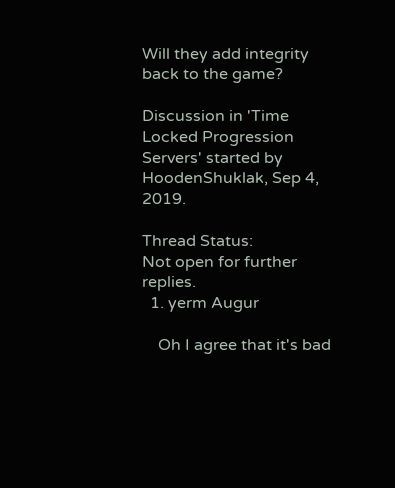Will they add integrity back to the game?

Discussion in 'Time Locked Progression Servers' started by HoodenShuklak, Sep 4, 2019.

Thread Status:
Not open for further replies.
  1. yerm Augur

    Oh I agree that it's bad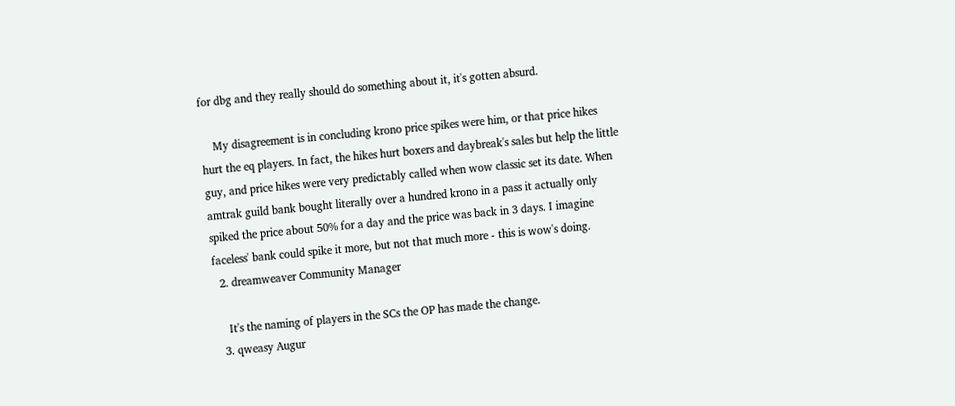for dbg and they really should do something about it, it's gotten absurd.

    My disagreement is in concluding krono price spikes were him, or that price hikes hurt the eq players. In fact, the hikes hurt boxers and daybreak's sales but help the little guy, and price hikes were very predictably called when wow classic set its date. When amtrak guild bank bought literally over a hundred krono in a pass it actually only spiked the price about 50% for a day and the price was back in 3 days. I imagine faceless' bank could spike it more, but not that much more - this is wow's doing.
  2. dreamweaver Community Manager

    It's the naming of players in the SCs the OP has made the change.
  3. qweasy Augur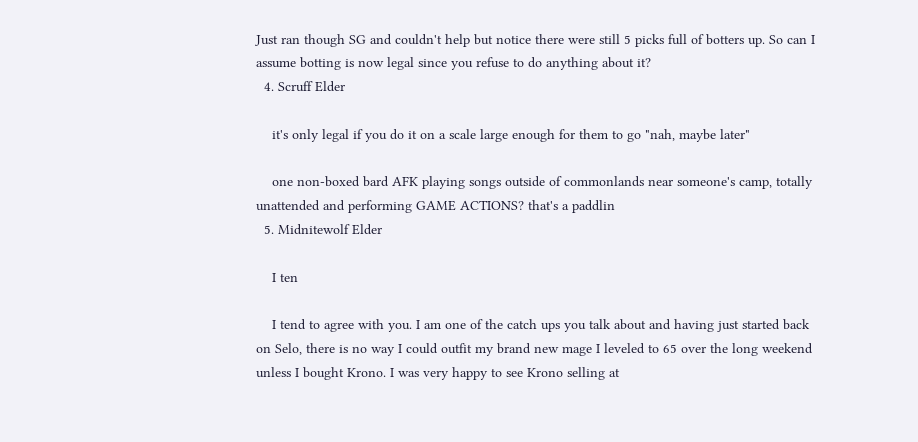Just ran though SG and couldn't help but notice there were still 5 picks full of botters up. So can I assume botting is now legal since you refuse to do anything about it?
  4. Scruff Elder

    it's only legal if you do it on a scale large enough for them to go "nah, maybe later"

    one non-boxed bard AFK playing songs outside of commonlands near someone's camp, totally unattended and performing GAME ACTIONS? that's a paddlin
  5. Midnitewolf Elder

    I ten

    I tend to agree with you. I am one of the catch ups you talk about and having just started back on Selo, there is no way I could outfit my brand new mage I leveled to 65 over the long weekend unless I bought Krono. I was very happy to see Krono selling at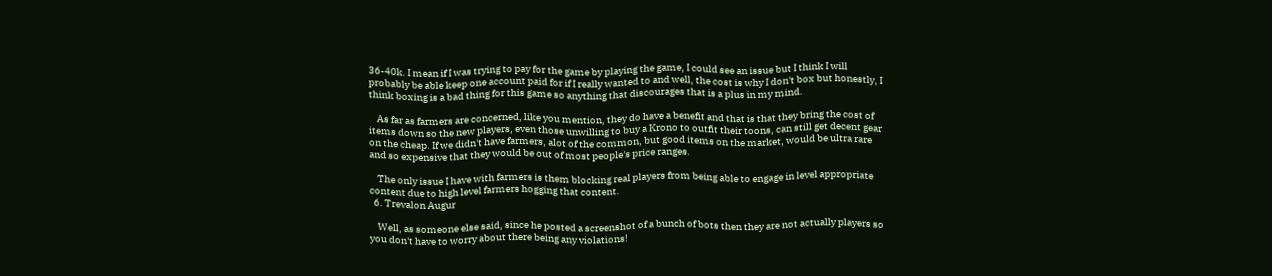36-40k. I mean if I was trying to pay for the game by playing the game, I could see an issue but I think I will probably be able keep one account paid for if I really wanted to and well, the cost is why I don't box but honestly, I think boxing is a bad thing for this game so anything that discourages that is a plus in my mind.

    As far as farmers are concerned, like you mention, they do have a benefit and that is that they bring the cost of items down so the new players, even those unwilling to buy a Krono to outfit their toons, can still get decent gear on the cheap. If we didn't have farmers, alot of the common, but good items on the market, would be ultra rare and so expensive that they would be out of most people's price ranges.

    The only issue I have with farmers is them blocking real players from being able to engage in level appropriate content due to high level farmers hogging that content.
  6. Trevalon Augur

    Well, as someone else said, since he posted a screenshot of a bunch of bots then they are not actually players so you don't have to worry about there being any violations!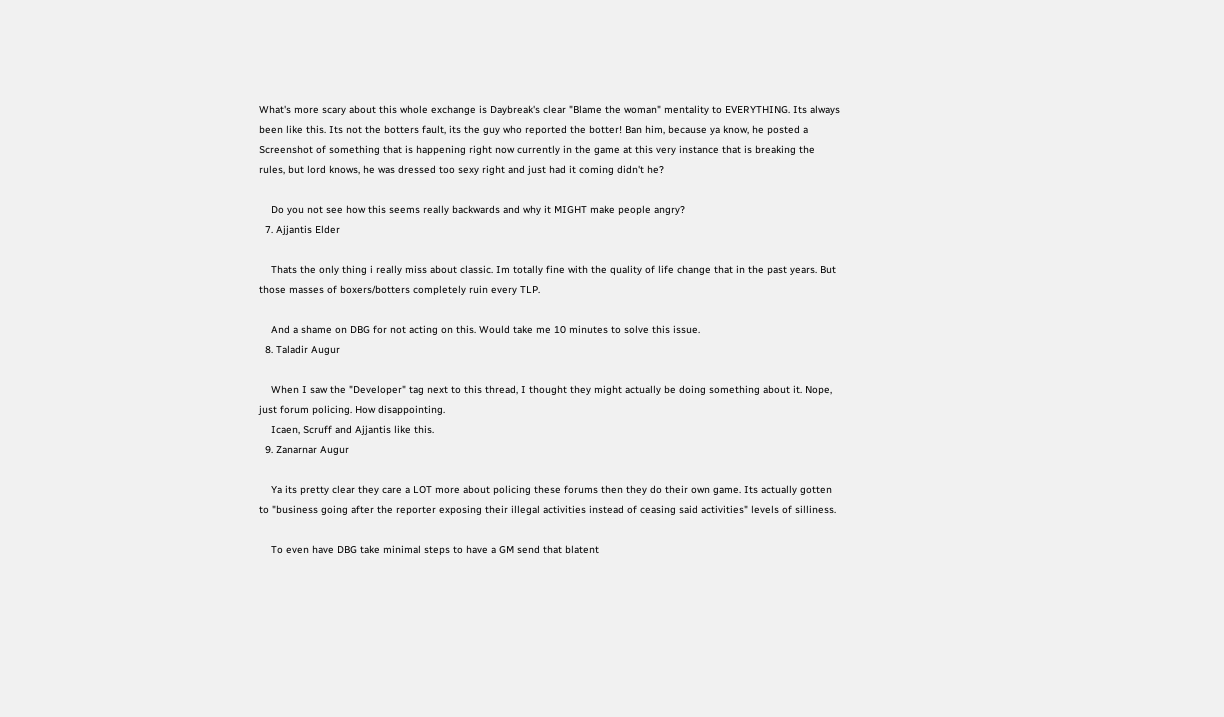What's more scary about this whole exchange is Daybreak's clear "Blame the woman" mentality to EVERYTHING. Its always been like this. Its not the botters fault, its the guy who reported the botter! Ban him, because ya know, he posted a Screenshot of something that is happening right now currently in the game at this very instance that is breaking the rules, but lord knows, he was dressed too sexy right and just had it coming didn't he?

    Do you not see how this seems really backwards and why it MIGHT make people angry?
  7. Ajjantis Elder

    Thats the only thing i really miss about classic. Im totally fine with the quality of life change that in the past years. But those masses of boxers/botters completely ruin every TLP.

    And a shame on DBG for not acting on this. Would take me 10 minutes to solve this issue.
  8. Taladir Augur

    When I saw the "Developer" tag next to this thread, I thought they might actually be doing something about it. Nope, just forum policing. How disappointing.
    Icaen, Scruff and Ajjantis like this.
  9. Zanarnar Augur

    Ya its pretty clear they care a LOT more about policing these forums then they do their own game. Its actually gotten to "business going after the reporter exposing their illegal activities instead of ceasing said activities" levels of silliness.

    To even have DBG take minimal steps to have a GM send that blatent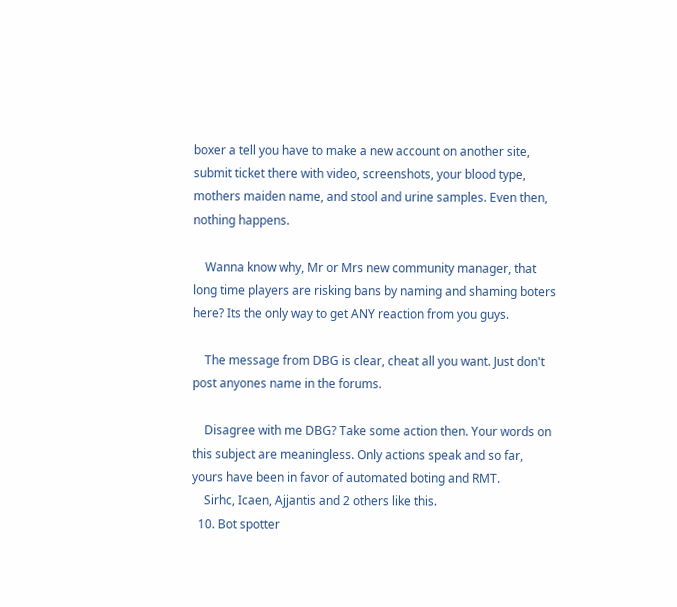boxer a tell you have to make a new account on another site, submit ticket there with video, screenshots, your blood type, mothers maiden name, and stool and urine samples. Even then, nothing happens.

    Wanna know why, Mr or Mrs new community manager, that long time players are risking bans by naming and shaming boters here? Its the only way to get ANY reaction from you guys.

    The message from DBG is clear, cheat all you want. Just don't post anyones name in the forums.

    Disagree with me DBG? Take some action then. Your words on this subject are meaningless. Only actions speak and so far, yours have been in favor of automated boting and RMT.
    Sirhc, Icaen, Ajjantis and 2 others like this.
  10. Bot spotter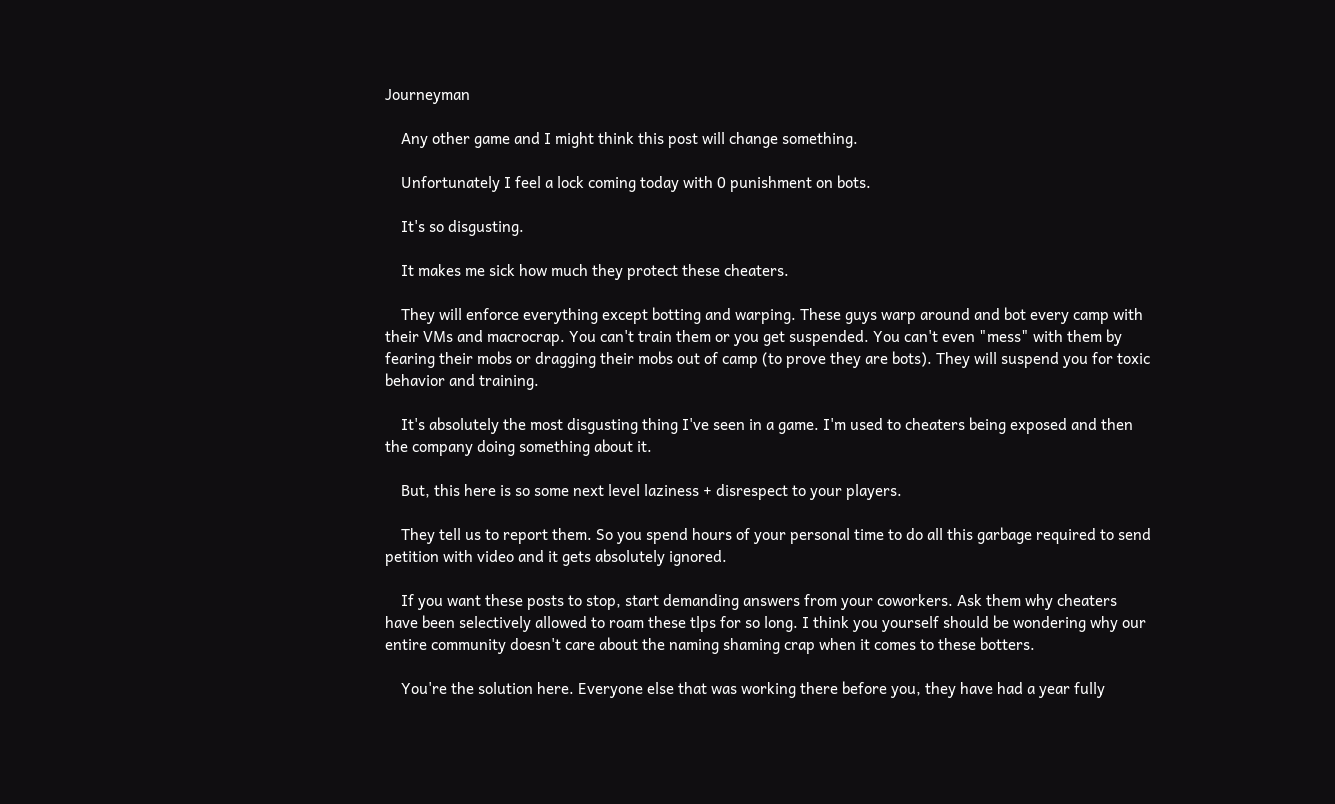Journeyman

    Any other game and I might think this post will change something.

    Unfortunately I feel a lock coming today with 0 punishment on bots.

    It's so disgusting.

    It makes me sick how much they protect these cheaters.

    They will enforce everything except botting and warping. These guys warp around and bot every camp with their VMs and macrocrap. You can't train them or you get suspended. You can't even "mess" with them by fearing their mobs or dragging their mobs out of camp (to prove they are bots). They will suspend you for toxic behavior and training.

    It's absolutely the most disgusting thing I've seen in a game. I'm used to cheaters being exposed and then the company doing something about it.

    But, this here is so some next level laziness + disrespect to your players.

    They tell us to report them. So you spend hours of your personal time to do all this garbage required to send petition with video and it gets absolutely ignored.

    If you want these posts to stop, start demanding answers from your coworkers. Ask them why cheaters have been selectively allowed to roam these tlps for so long. I think you yourself should be wondering why our entire community doesn't care about the naming shaming crap when it comes to these botters.

    You're the solution here. Everyone else that was working there before you, they have had a year fully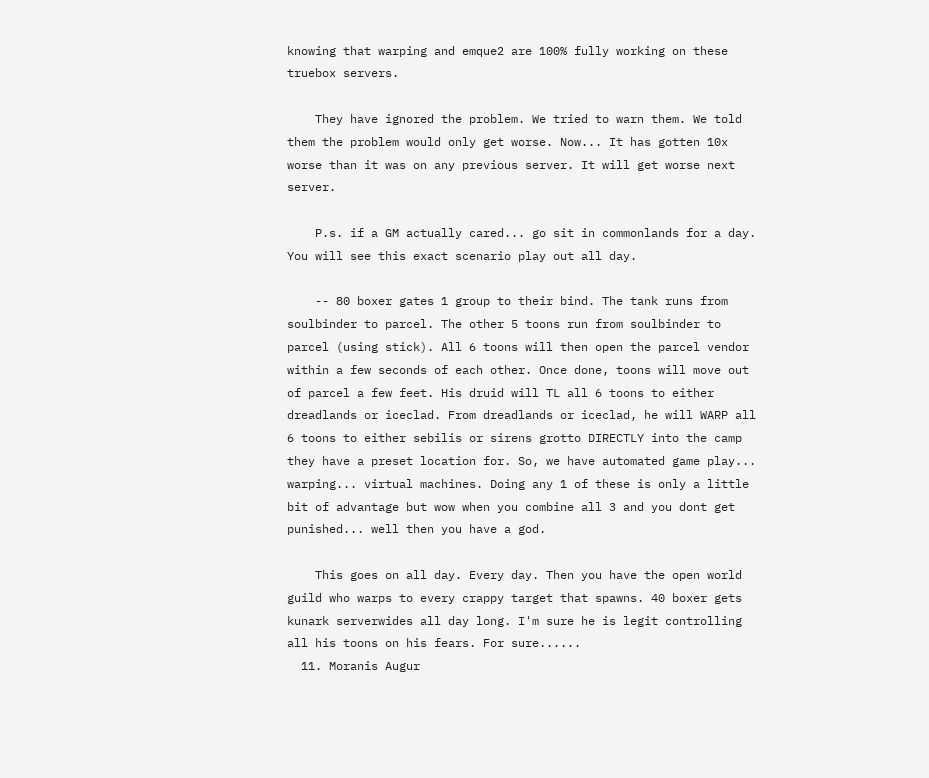knowing that warping and emque2 are 100% fully working on these truebox servers.

    They have ignored the problem. We tried to warn them. We told them the problem would only get worse. Now... It has gotten 10x worse than it was on any previous server. It will get worse next server.

    P.s. if a GM actually cared... go sit in commonlands for a day. You will see this exact scenario play out all day.

    -- 80 boxer gates 1 group to their bind. The tank runs from soulbinder to parcel. The other 5 toons run from soulbinder to parcel (using stick). All 6 toons will then open the parcel vendor within a few seconds of each other. Once done, toons will move out of parcel a few feet. His druid will TL all 6 toons to either dreadlands or iceclad. From dreadlands or iceclad, he will WARP all 6 toons to either sebilis or sirens grotto DIRECTLY into the camp they have a preset location for. So, we have automated game play... warping... virtual machines. Doing any 1 of these is only a little bit of advantage but wow when you combine all 3 and you dont get punished... well then you have a god.

    This goes on all day. Every day. Then you have the open world guild who warps to every crappy target that spawns. 40 boxer gets kunark serverwides all day long. I'm sure he is legit controlling all his toons on his fears. For sure......
  11. Moranis Augur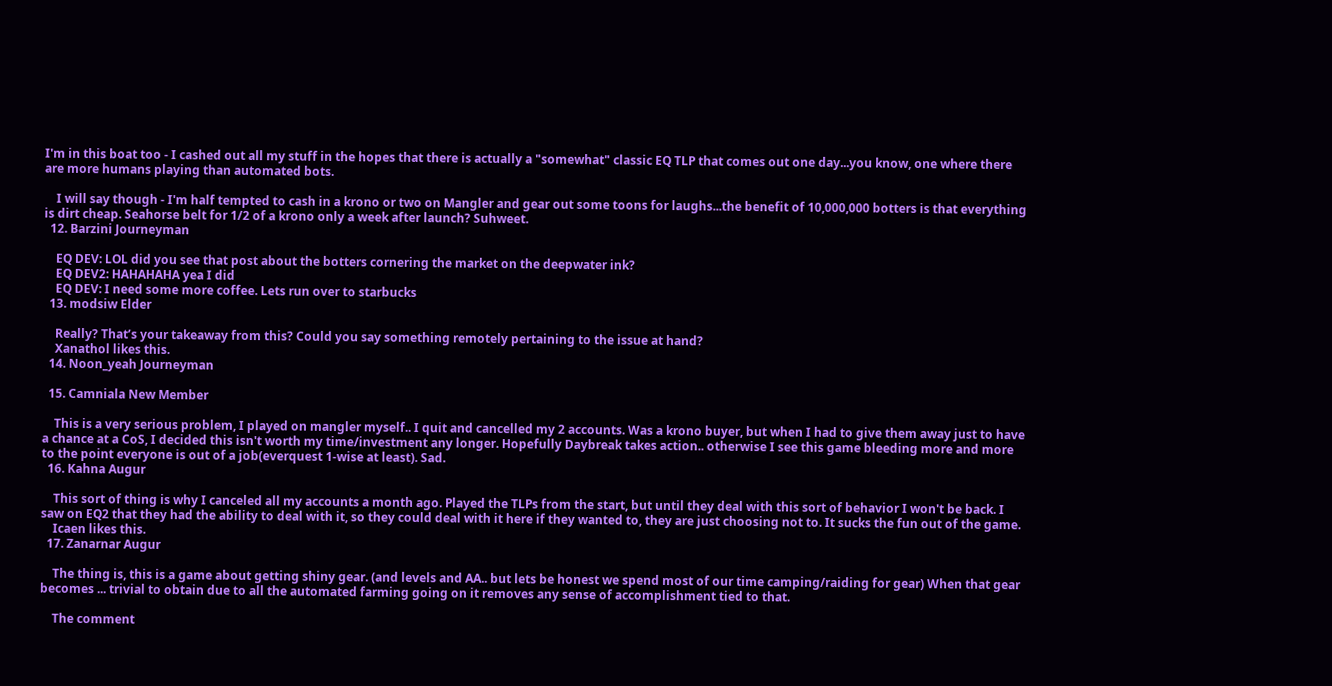I'm in this boat too - I cashed out all my stuff in the hopes that there is actually a "somewhat" classic EQ TLP that comes out one day...you know, one where there are more humans playing than automated bots.

    I will say though - I'm half tempted to cash in a krono or two on Mangler and gear out some toons for laughs...the benefit of 10,000,000 botters is that everything is dirt cheap. Seahorse belt for 1/2 of a krono only a week after launch? Suhweet.
  12. Barzini Journeyman

    EQ DEV: LOL did you see that post about the botters cornering the market on the deepwater ink?
    EQ DEV2: HAHAHAHA yea I did
    EQ DEV: I need some more coffee. Lets run over to starbucks
  13. modsiw Elder

    Really? That’s your takeaway from this? Could you say something remotely pertaining to the issue at hand?
    Xanathol likes this.
  14. Noon_yeah Journeyman

  15. Camniala New Member

    This is a very serious problem, I played on mangler myself.. I quit and cancelled my 2 accounts. Was a krono buyer, but when I had to give them away just to have a chance at a CoS, I decided this isn't worth my time/investment any longer. Hopefully Daybreak takes action.. otherwise I see this game bleeding more and more to the point everyone is out of a job(everquest 1-wise at least). Sad.
  16. Kahna Augur

    This sort of thing is why I canceled all my accounts a month ago. Played the TLPs from the start, but until they deal with this sort of behavior I won't be back. I saw on EQ2 that they had the ability to deal with it, so they could deal with it here if they wanted to, they are just choosing not to. It sucks the fun out of the game.
    Icaen likes this.
  17. Zanarnar Augur

    The thing is, this is a game about getting shiny gear. (and levels and AA.. but lets be honest we spend most of our time camping/raiding for gear) When that gear becomes ... trivial to obtain due to all the automated farming going on it removes any sense of accomplishment tied to that.

    The comment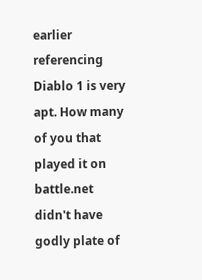earlier referencing Diablo 1 is very apt. How many of you that played it on battle.net didn't have godly plate of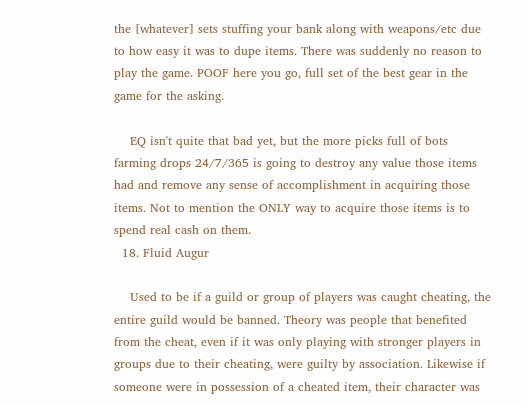the [whatever] sets stuffing your bank along with weapons/etc due to how easy it was to dupe items. There was suddenly no reason to play the game. POOF here you go, full set of the best gear in the game for the asking.

    EQ isn't quite that bad yet, but the more picks full of bots farming drops 24/7/365 is going to destroy any value those items had and remove any sense of accomplishment in acquiring those items. Not to mention the ONLY way to acquire those items is to spend real cash on them.
  18. Fluid Augur

    Used to be if a guild or group of players was caught cheating, the entire guild would be banned. Theory was people that benefited from the cheat, even if it was only playing with stronger players in groups due to their cheating, were guilty by association. Likewise if someone were in possession of a cheated item, their character was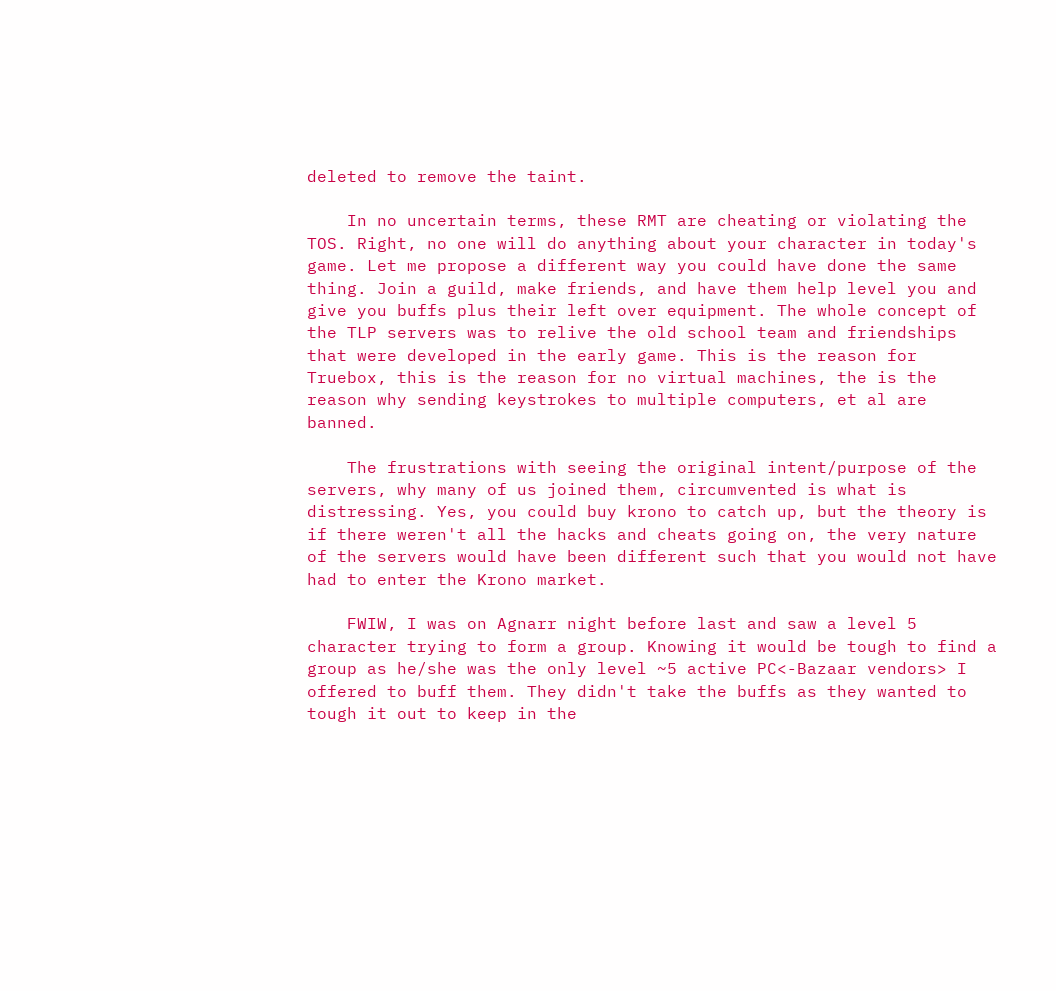deleted to remove the taint.

    In no uncertain terms, these RMT are cheating or violating the TOS. Right, no one will do anything about your character in today's game. Let me propose a different way you could have done the same thing. Join a guild, make friends, and have them help level you and give you buffs plus their left over equipment. The whole concept of the TLP servers was to relive the old school team and friendships that were developed in the early game. This is the reason for Truebox, this is the reason for no virtual machines, the is the reason why sending keystrokes to multiple computers, et al are banned.

    The frustrations with seeing the original intent/purpose of the servers, why many of us joined them, circumvented is what is distressing. Yes, you could buy krono to catch up, but the theory is if there weren't all the hacks and cheats going on, the very nature of the servers would have been different such that you would not have had to enter the Krono market.

    FWIW, I was on Agnarr night before last and saw a level 5 character trying to form a group. Knowing it would be tough to find a group as he/she was the only level ~5 active PC<-Bazaar vendors> I offered to buff them. They didn't take the buffs as they wanted to tough it out to keep in the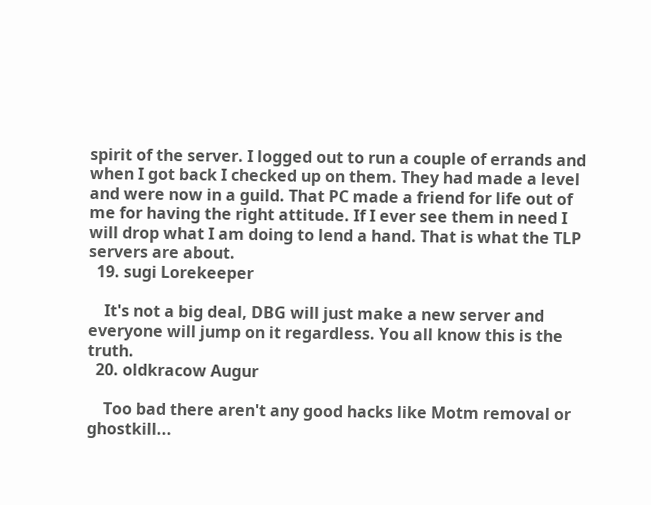spirit of the server. I logged out to run a couple of errands and when I got back I checked up on them. They had made a level and were now in a guild. That PC made a friend for life out of me for having the right attitude. If I ever see them in need I will drop what I am doing to lend a hand. That is what the TLP servers are about.
  19. sugi Lorekeeper

    It's not a big deal, DBG will just make a new server and everyone will jump on it regardless. You all know this is the truth.
  20. oldkracow Augur

    Too bad there aren't any good hacks like Motm removal or ghostkill...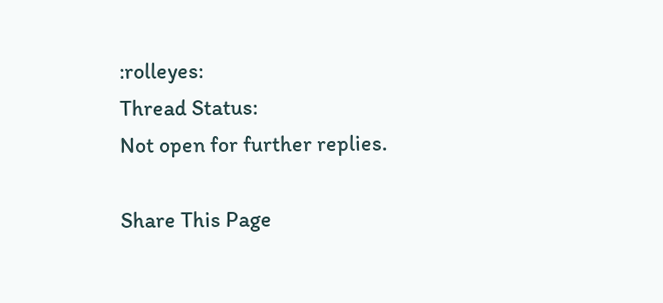:rolleyes:
Thread Status:
Not open for further replies.

Share This Page